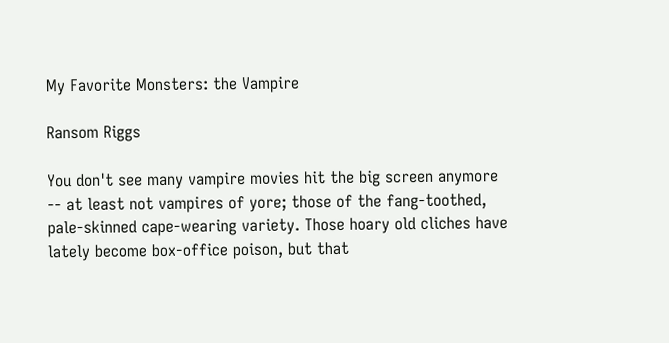My Favorite Monsters: the Vampire

Ransom Riggs

You don't see many vampire movies hit the big screen anymore -- at least not vampires of yore; those of the fang-toothed, pale-skinned cape-wearing variety. Those hoary old cliches have lately become box-office poison, but that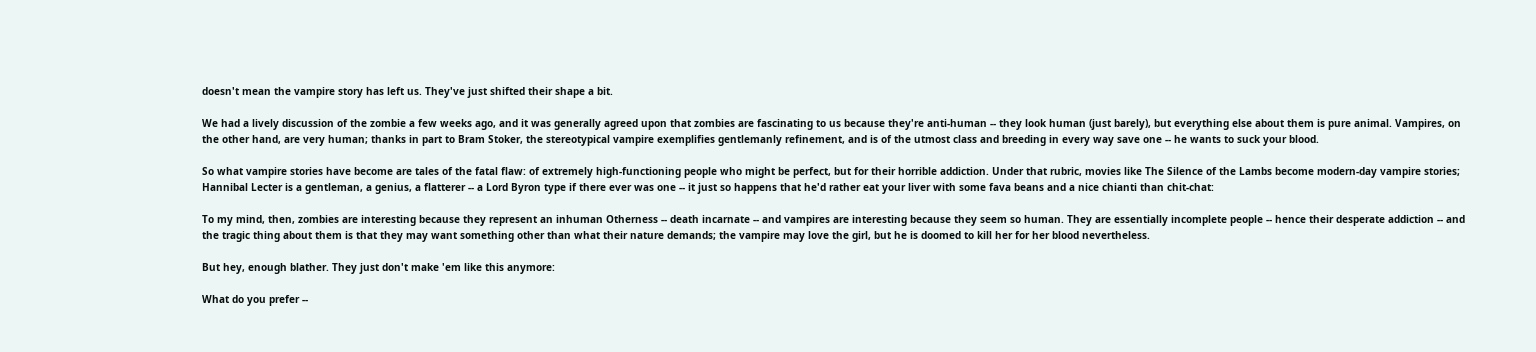doesn't mean the vampire story has left us. They've just shifted their shape a bit.

We had a lively discussion of the zombie a few weeks ago, and it was generally agreed upon that zombies are fascinating to us because they're anti-human -- they look human (just barely), but everything else about them is pure animal. Vampires, on the other hand, are very human; thanks in part to Bram Stoker, the stereotypical vampire exemplifies gentlemanly refinement, and is of the utmost class and breeding in every way save one -- he wants to suck your blood.

So what vampire stories have become are tales of the fatal flaw: of extremely high-functioning people who might be perfect, but for their horrible addiction. Under that rubric, movies like The Silence of the Lambs become modern-day vampire stories; Hannibal Lecter is a gentleman, a genius, a flatterer -- a Lord Byron type if there ever was one -- it just so happens that he'd rather eat your liver with some fava beans and a nice chianti than chit-chat:

To my mind, then, zombies are interesting because they represent an inhuman Otherness -- death incarnate -- and vampires are interesting because they seem so human. They are essentially incomplete people -- hence their desperate addiction -- and the tragic thing about them is that they may want something other than what their nature demands; the vampire may love the girl, but he is doomed to kill her for her blood nevertheless.

But hey, enough blather. They just don't make 'em like this anymore:

What do you prefer --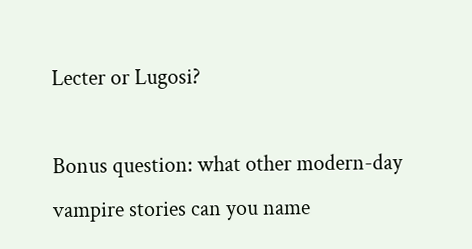Lecter or Lugosi?

Bonus question: what other modern-day vampire stories can you name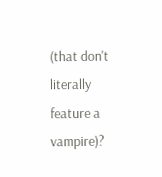(that don't literally feature a vampire)?